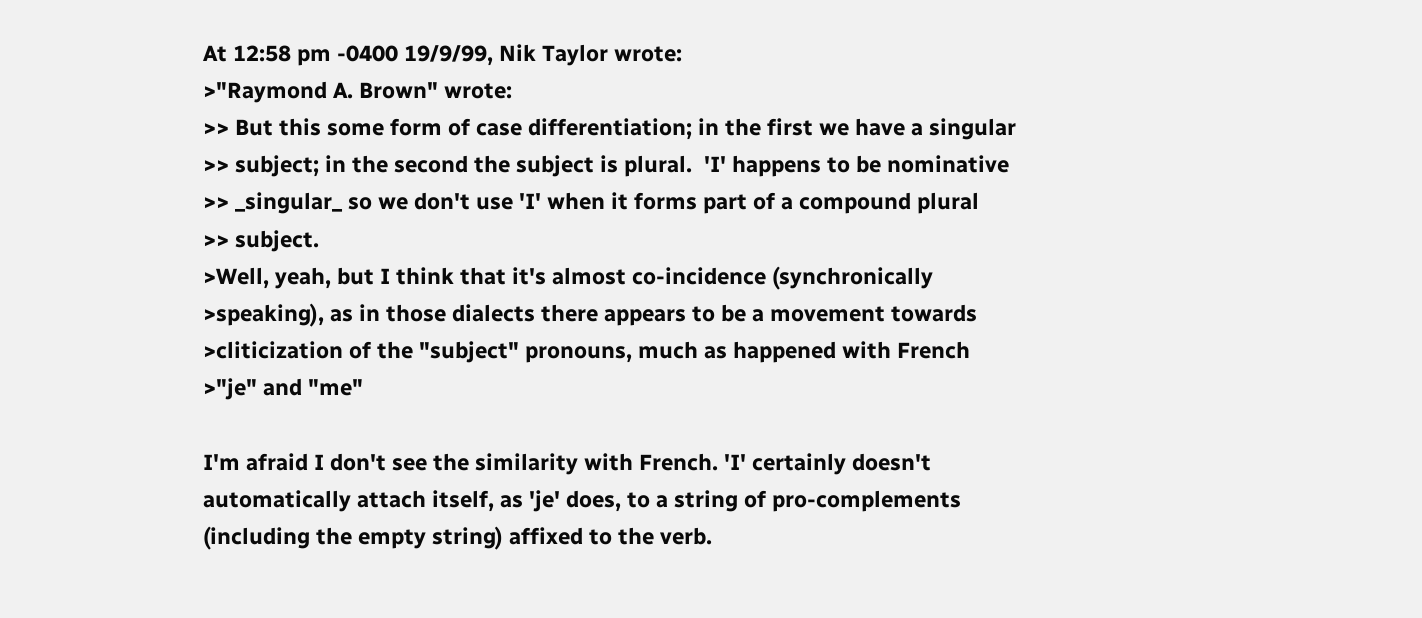At 12:58 pm -0400 19/9/99, Nik Taylor wrote:
>"Raymond A. Brown" wrote:
>> But this some form of case differentiation; in the first we have a singular
>> subject; in the second the subject is plural.  'I' happens to be nominative
>> _singular_ so we don't use 'I' when it forms part of a compound plural
>> subject.
>Well, yeah, but I think that it's almost co-incidence (synchronically
>speaking), as in those dialects there appears to be a movement towards
>cliticization of the "subject" pronouns, much as happened with French
>"je" and "me"

I'm afraid I don't see the similarity with French. 'I' certainly doesn't
automatically attach itself, as 'je' does, to a string of pro-complements
(including the empty string) affixed to the verb.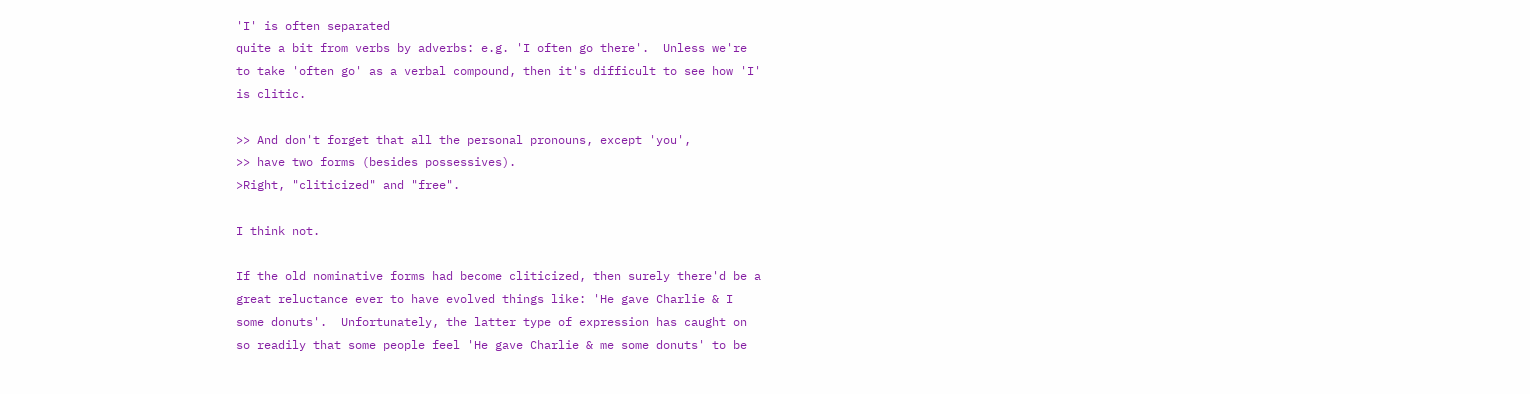'I' is often separated
quite a bit from verbs by adverbs: e.g. 'I often go there'.  Unless we're
to take 'often go' as a verbal compound, then it's difficult to see how 'I'
is clitic.

>> And don't forget that all the personal pronouns, except 'you',
>> have two forms (besides possessives).
>Right, "cliticized" and "free".

I think not.

If the old nominative forms had become cliticized, then surely there'd be a
great reluctance ever to have evolved things like: 'He gave Charlie & I
some donuts'.  Unfortunately, the latter type of expression has caught on
so readily that some people feel 'He gave Charlie & me some donuts' to be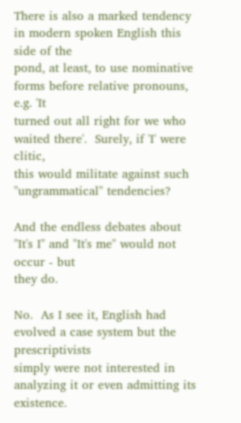There is also a marked tendency in modern spoken English this side of the
pond, at least, to use nominative forms before relative pronouns, e.g. 'It
turned out all right for we who waited there'.  Surely, if 'I' were clitic,
this would militate against such "ungrammatical" tendencies?

And the endless debates about "It's I" and "It's me" would not occur - but
they do.

No.  As I see it, English had evolved a case system but the prescriptivists
simply were not interested in analyzing it or even admitting its existence.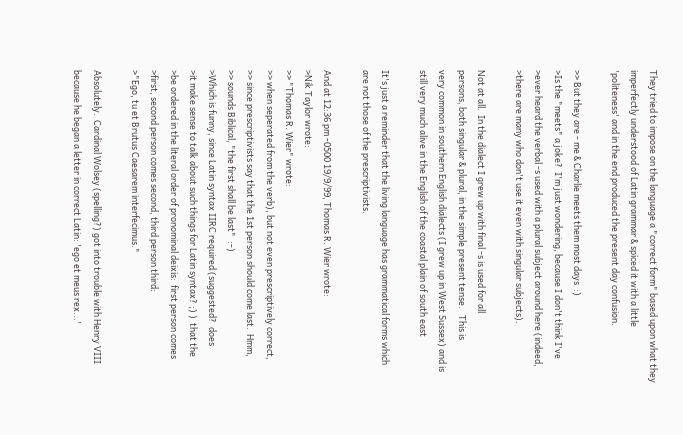They tried to impose on the language a "correct form" based upon what they
imperfectly understood of Latin grammar & spiced it with a little
'politeness' and in the end produced the present day confusion.

>> But they are - me & Charlie meets them most days  :)
>Is the "meets" a joke?  I'm just wondering, because I don't think I've
>ever heard the verbal -s used with a plural subject around here (indeed,
>there are many who don't use it even with singular subjects).

Not at all.  In the dialect I grew up with final -s is used for all
persons, both singular & plural, in the simple present tense.   This is
very common in southern English dialects (I grew up in West Sussex) and is
still very much alive in the English of the coastal plain of south east

It's just a reminder that the living language has grammatical forms which
are not those of the prescriptivists.

And at 12:36 pm -0500 19/9/99, Thomas R. Wier wrote:
>Nik Taylor wrote:
>> "Thomas R. Wier" wrote:
>> when seperated from the verb), but not even prescriptively correct,
>> since prescriptivists say that the 1st person should come last.  Hmm,
>> sounds Biblical, "the first shall be last"  :-)
>Which is funny, since Latin syntax IIRC required (suggested?  does
>it make sense to talk about such things for Latin syntax? ;) )  that the
>be ordered in the literal order of pronominal deixis:  first person comes
>first, second person comes second, third person third:
>"Ego, tu et Brutus Caesarem interfecimus."

Absolutely.  Cardinal Wolsey (spelling?) got into trouble with Henry VIII
because he began a letter in correct Latin: 'ego et meus rex...'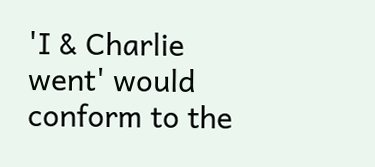'I & Charlie went' would conform to the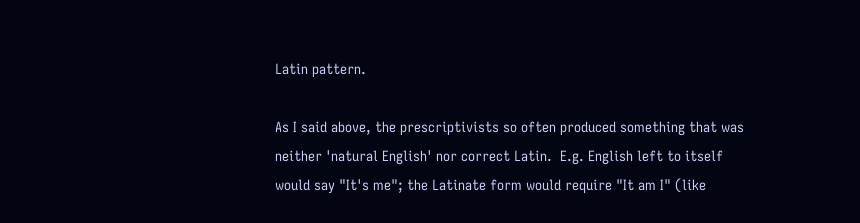Latin pattern.

As I said above, the prescriptivists so often produced something that was
neither 'natural English' nor correct Latin.  E.g. English left to itself
would say "It's me"; the Latinate form would require "It am I" (like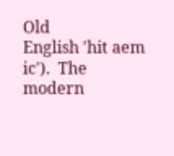Old
English 'hit aem ic').  The modern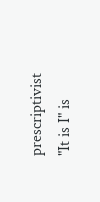prescriptivist "It is I" is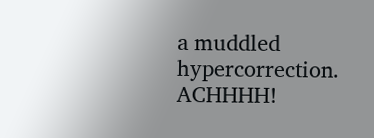a muddled
hypercorrection. ACHHHH!